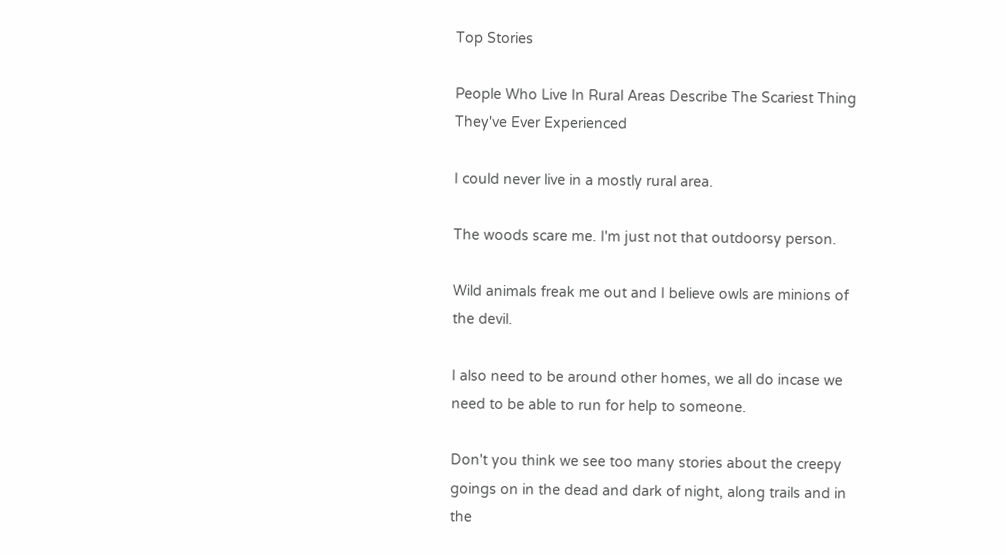Top Stories

People Who Live In Rural Areas Describe The Scariest Thing They've Ever Experienced

I could never live in a mostly rural area.

The woods scare me. I'm just not that outdoorsy person.

Wild animals freak me out and I believe owls are minions of the devil.

I also need to be around other homes, we all do incase we need to be able to run for help to someone.

Don't you think we see too many stories about the creepy goings on in the dead and dark of night, along trails and in the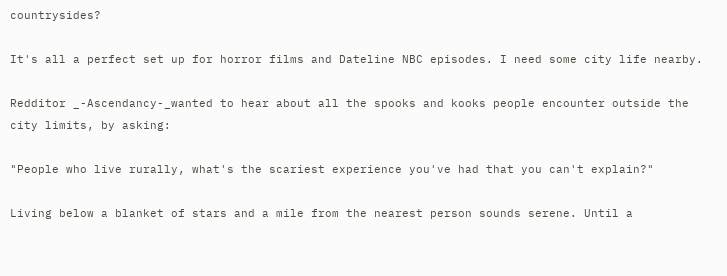countrysides?

It's all a perfect set up for horror films and Dateline NBC episodes. I need some city life nearby.

Redditor _-Ascendancy-_wanted to hear about all the spooks and kooks people encounter outside the city limits, by asking:

"People who live rurally, what's the scariest experience you've had that you can't explain?"

Living below a blanket of stars and a mile from the nearest person sounds serene. Until a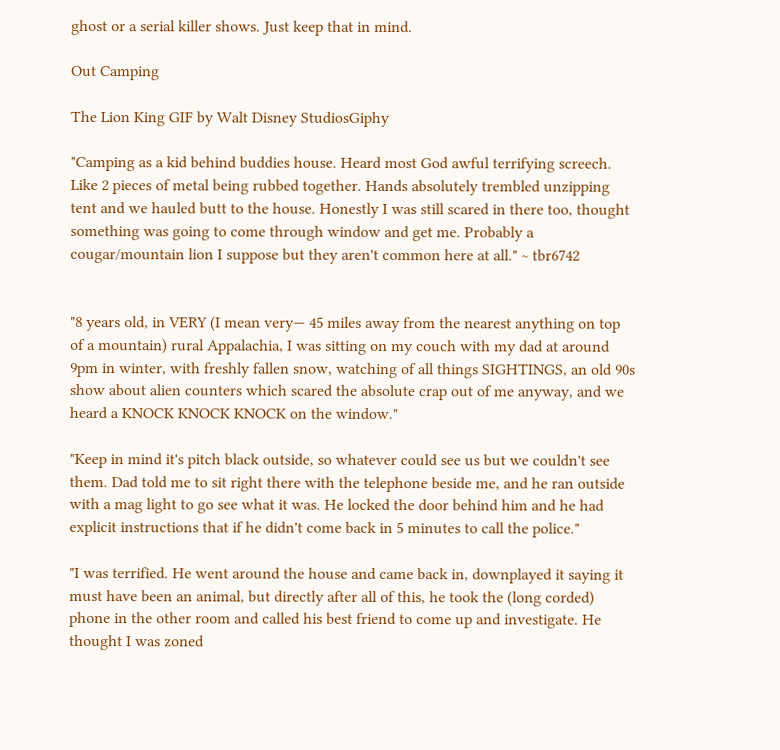ghost or a serial killer shows. Just keep that in mind.

Out Camping

The Lion King GIF by Walt Disney StudiosGiphy

"Camping as a kid behind buddies house. Heard most God awful terrifying screech. Like 2 pieces of metal being rubbed together. Hands absolutely trembled unzipping tent and we hauled butt to the house. Honestly I was still scared in there too, thought something was going to come through window and get me. Probably a cougar/mountain lion I suppose but they aren't common here at all." ~ tbr6742


"8 years old, in VERY (I mean very— 45 miles away from the nearest anything on top of a mountain) rural Appalachia, I was sitting on my couch with my dad at around 9pm in winter, with freshly fallen snow, watching of all things SIGHTINGS, an old 90s show about alien counters which scared the absolute crap out of me anyway, and we heard a KNOCK KNOCK KNOCK on the window."

"Keep in mind it's pitch black outside, so whatever could see us but we couldn't see them. Dad told me to sit right there with the telephone beside me, and he ran outside with a mag light to go see what it was. He locked the door behind him and he had explicit instructions that if he didn't come back in 5 minutes to call the police."

"I was terrified. He went around the house and came back in, downplayed it saying it must have been an animal, but directly after all of this, he took the (long corded) phone in the other room and called his best friend to come up and investigate. He thought I was zoned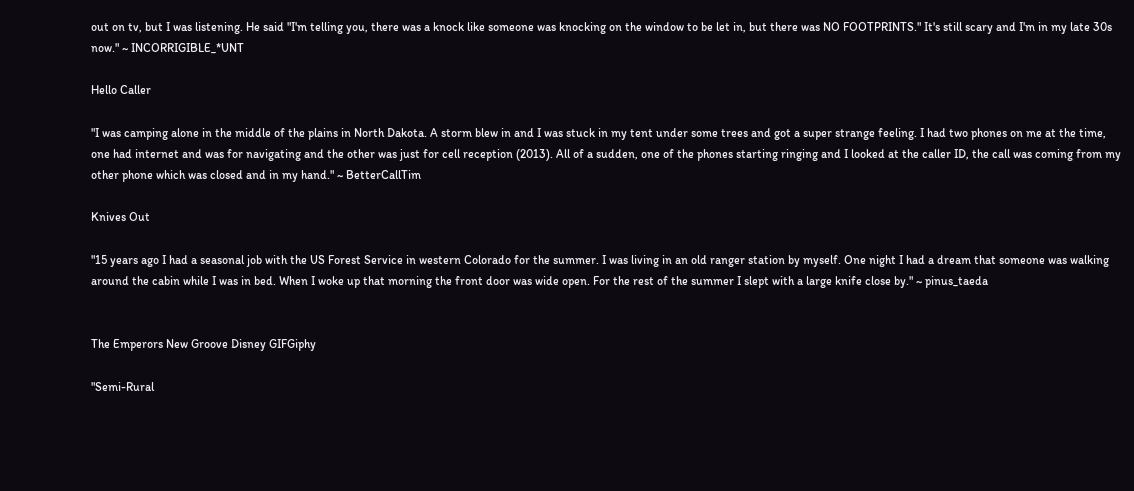out on tv, but I was listening. He said "I'm telling you, there was a knock like someone was knocking on the window to be let in, but there was NO FOOTPRINTS." It's still scary and I'm in my late 30s now." ~ INCORRIGIBLE_*UNT

Hello Caller

"I was camping alone in the middle of the plains in North Dakota. A storm blew in and I was stuck in my tent under some trees and got a super strange feeling. I had two phones on me at the time, one had internet and was for navigating and the other was just for cell reception (2013). All of a sudden, one of the phones starting ringing and I looked at the caller ID, the call was coming from my other phone which was closed and in my hand." ~ BetterCallTim

Knives Out

"15 years ago I had a seasonal job with the US Forest Service in western Colorado for the summer. I was living in an old ranger station by myself. One night I had a dream that someone was walking around the cabin while I was in bed. When I woke up that morning the front door was wide open. For the rest of the summer I slept with a large knife close by." ~ pinus_taeda


The Emperors New Groove Disney GIFGiphy

"Semi-Rural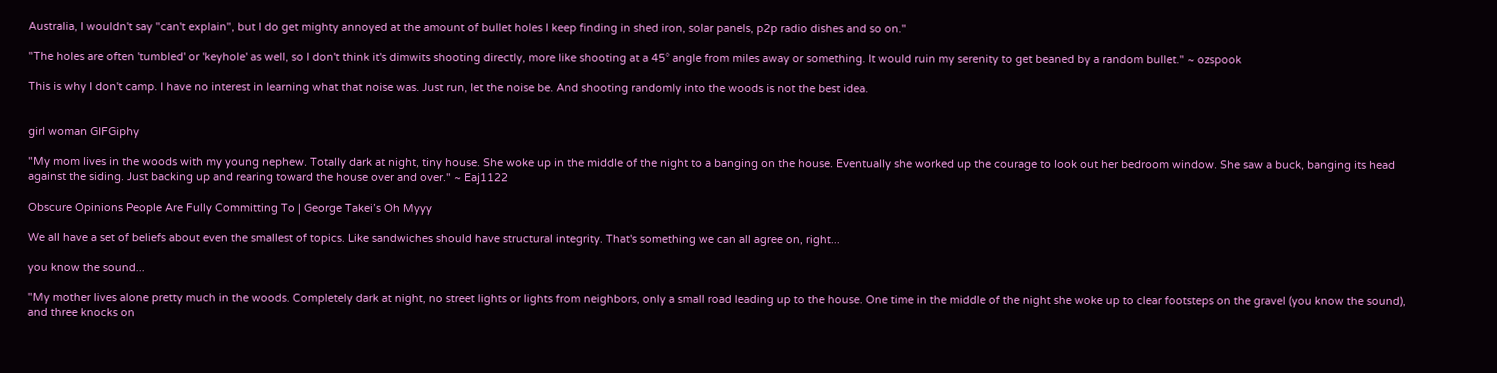Australia, I wouldn't say "can't explain", but I do get mighty annoyed at the amount of bullet holes I keep finding in shed iron, solar panels, p2p radio dishes and so on."

"The holes are often 'tumbled' or 'keyhole' as well, so I don't think it's dimwits shooting directly, more like shooting at a 45° angle from miles away or something. It would ruin my serenity to get beaned by a random bullet." ~ ozspook

This is why I don't camp. I have no interest in learning what that noise was. Just run, let the noise be. And shooting randomly into the woods is not the best idea.


girl woman GIFGiphy

"My mom lives in the woods with my young nephew. Totally dark at night, tiny house. She woke up in the middle of the night to a banging on the house. Eventually she worked up the courage to look out her bedroom window. She saw a buck, banging its head against the siding. Just backing up and rearing toward the house over and over." ~ Eaj1122

Obscure Opinions People Are Fully Committing To | George Takei’s Oh Myyy

We all have a set of beliefs about even the smallest of topics. Like sandwiches should have structural integrity. That's something we can all agree on, right...

you know the sound...

"My mother lives alone pretty much in the woods. Completely dark at night, no street lights or lights from neighbors, only a small road leading up to the house. One time in the middle of the night she woke up to clear footsteps on the gravel (you know the sound), and three knocks on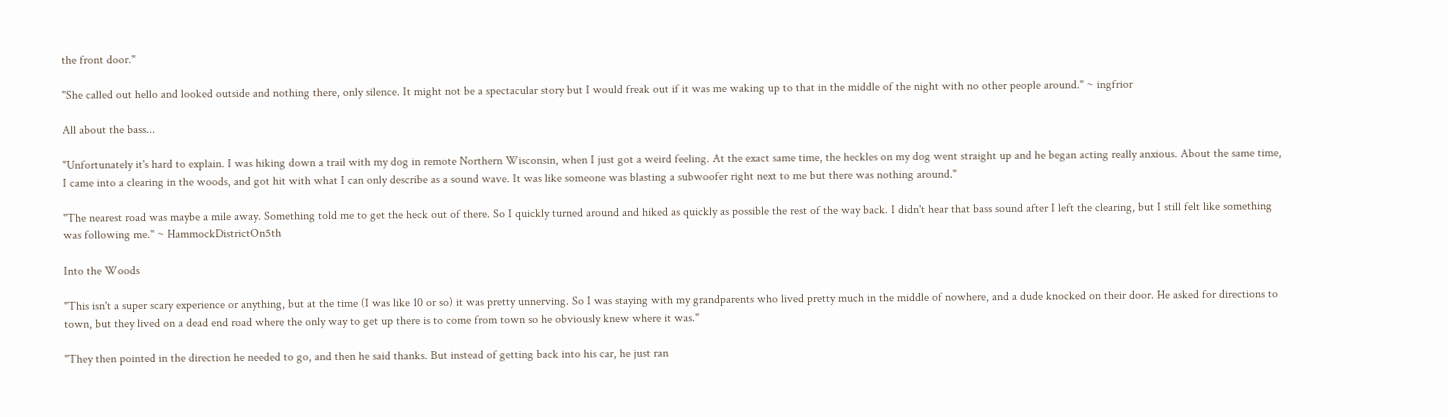the front door."

"She called out hello and looked outside and nothing there, only silence. It might not be a spectacular story but I would freak out if it was me waking up to that in the middle of the night with no other people around." ~ ingfrior

All about the bass...

"Unfortunately it's hard to explain. I was hiking down a trail with my dog in remote Northern Wisconsin, when I just got a weird feeling. At the exact same time, the heckles on my dog went straight up and he began acting really anxious. About the same time, I came into a clearing in the woods, and got hit with what I can only describe as a sound wave. It was like someone was blasting a subwoofer right next to me but there was nothing around."

"The nearest road was maybe a mile away. Something told me to get the heck out of there. So I quickly turned around and hiked as quickly as possible the rest of the way back. I didn't hear that bass sound after I left the clearing, but I still felt like something was following me." ~ HammockDistrictOn5th

Into the Woods

"This isn't a super scary experience or anything, but at the time (I was like 10 or so) it was pretty unnerving. So I was staying with my grandparents who lived pretty much in the middle of nowhere, and a dude knocked on their door. He asked for directions to town, but they lived on a dead end road where the only way to get up there is to come from town so he obviously knew where it was."

"They then pointed in the direction he needed to go, and then he said thanks. But instead of getting back into his car, he just ran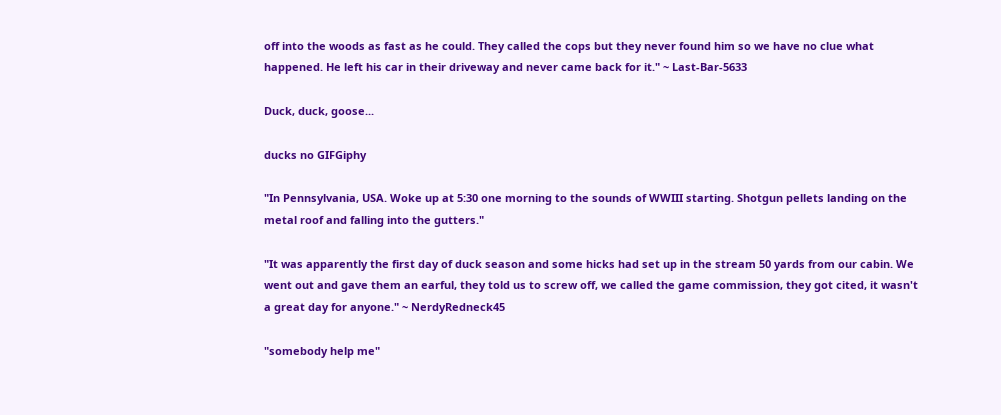off into the woods as fast as he could. They called the cops but they never found him so we have no clue what happened. He left his car in their driveway and never came back for it." ~ Last-Bar-5633

Duck, duck, goose...

ducks no GIFGiphy

"In Pennsylvania, USA. Woke up at 5:30 one morning to the sounds of WWIII starting. Shotgun pellets landing on the metal roof and falling into the gutters."

"It was apparently the first day of duck season and some hicks had set up in the stream 50 yards from our cabin. We went out and gave them an earful, they told us to screw off, we called the game commission, they got cited, it wasn't a great day for anyone." ~ NerdyRedneck45

"somebody help me"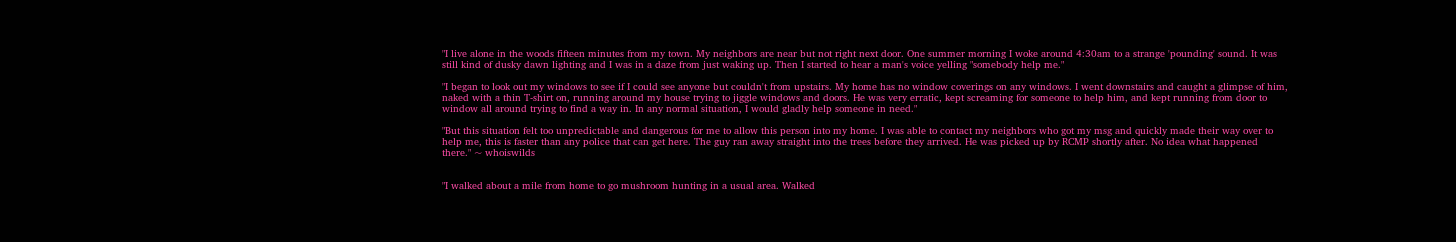"I live alone in the woods fifteen minutes from my town. My neighbors are near but not right next door. One summer morning I woke around 4:30am to a strange 'pounding' sound. It was still kind of dusky dawn lighting and I was in a daze from just waking up. Then I started to hear a man's voice yelling "somebody help me."

"I began to look out my windows to see if I could see anyone but couldn't from upstairs. My home has no window coverings on any windows. I went downstairs and caught a glimpse of him, naked with a thin T-shirt on, running around my house trying to jiggle windows and doors. He was very erratic, kept screaming for someone to help him, and kept running from door to window all around trying to find a way in. In any normal situation, I would gladly help someone in need."

"But this situation felt too unpredictable and dangerous for me to allow this person into my home. I was able to contact my neighbors who got my msg and quickly made their way over to help me, this is faster than any police that can get here. The guy ran away straight into the trees before they arrived. He was picked up by RCMP shortly after. No idea what happened there." ~ whoiswilds


"I walked about a mile from home to go mushroom hunting in a usual area. Walked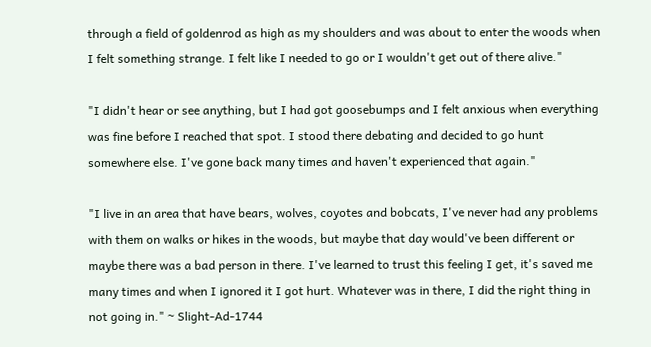through a field of goldenrod as high as my shoulders and was about to enter the woods when I felt something strange. I felt like I needed to go or I wouldn't get out of there alive."

"I didn't hear or see anything, but I had got goosebumps and I felt anxious when everything was fine before I reached that spot. I stood there debating and decided to go hunt somewhere else. I've gone back many times and haven't experienced that again."

"I live in an area that have bears, wolves, coyotes and bobcats, I've never had any problems with them on walks or hikes in the woods, but maybe that day would've been different or maybe there was a bad person in there. I've learned to trust this feeling I get, it's saved me many times and when I ignored it I got hurt. Whatever was in there, I did the right thing in not going in." ~ Slight-Ad-1744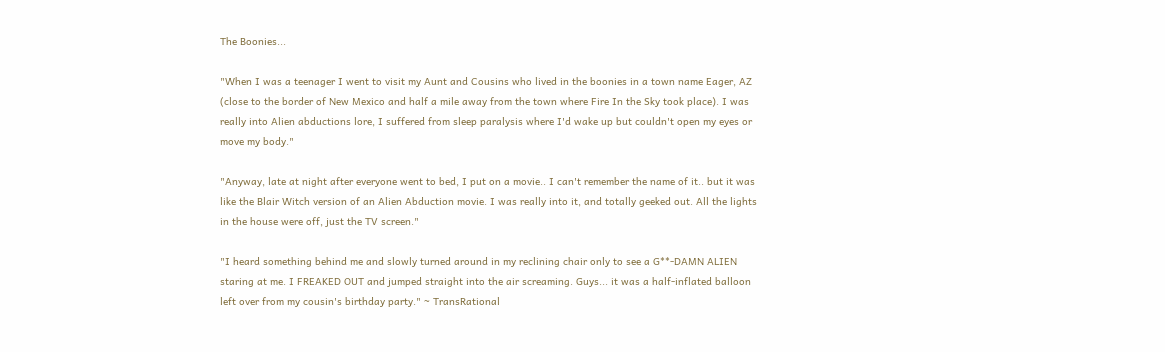The Boonies...

"When I was a teenager I went to visit my Aunt and Cousins who lived in the boonies in a town name Eager, AZ (close to the border of New Mexico and half a mile away from the town where Fire In the Sky took place). I was really into Alien abductions lore, I suffered from sleep paralysis where I'd wake up but couldn't open my eyes or move my body."

"Anyway, late at night after everyone went to bed, I put on a movie.. I can't remember the name of it.. but it was like the Blair Witch version of an Alien Abduction movie. I was really into it, and totally geeked out. All the lights in the house were off, just the TV screen."

"I heard something behind me and slowly turned around in my reclining chair only to see a G**-DAMN ALIEN staring at me. I FREAKED OUT and jumped straight into the air screaming. Guys... it was a half-inflated balloon left over from my cousin's birthday party." ~ TransRational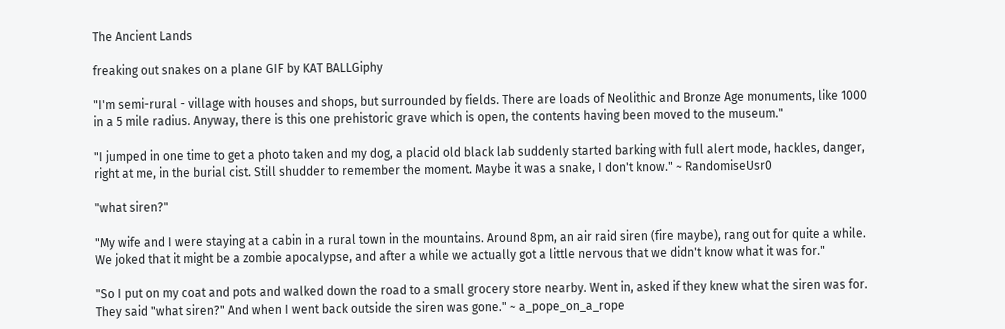The Ancient Lands

freaking out snakes on a plane GIF by KAT BALLGiphy

"I'm semi-rural - village with houses and shops, but surrounded by fields. There are loads of Neolithic and Bronze Age monuments, like 1000 in a 5 mile radius. Anyway, there is this one prehistoric grave which is open, the contents having been moved to the museum."

"I jumped in one time to get a photo taken and my dog, a placid old black lab suddenly started barking with full alert mode, hackles, danger, right at me, in the burial cist. Still shudder to remember the moment. Maybe it was a snake, I don't know." ~ RandomiseUsr0

"what siren?"

"My wife and I were staying at a cabin in a rural town in the mountains. Around 8pm, an air raid siren (fire maybe), rang out for quite a while. We joked that it might be a zombie apocalypse, and after a while we actually got a little nervous that we didn't know what it was for."

"So I put on my coat and pots and walked down the road to a small grocery store nearby. Went in, asked if they knew what the siren was for. They said "what siren?" And when I went back outside the siren was gone." ~ a_pope_on_a_rope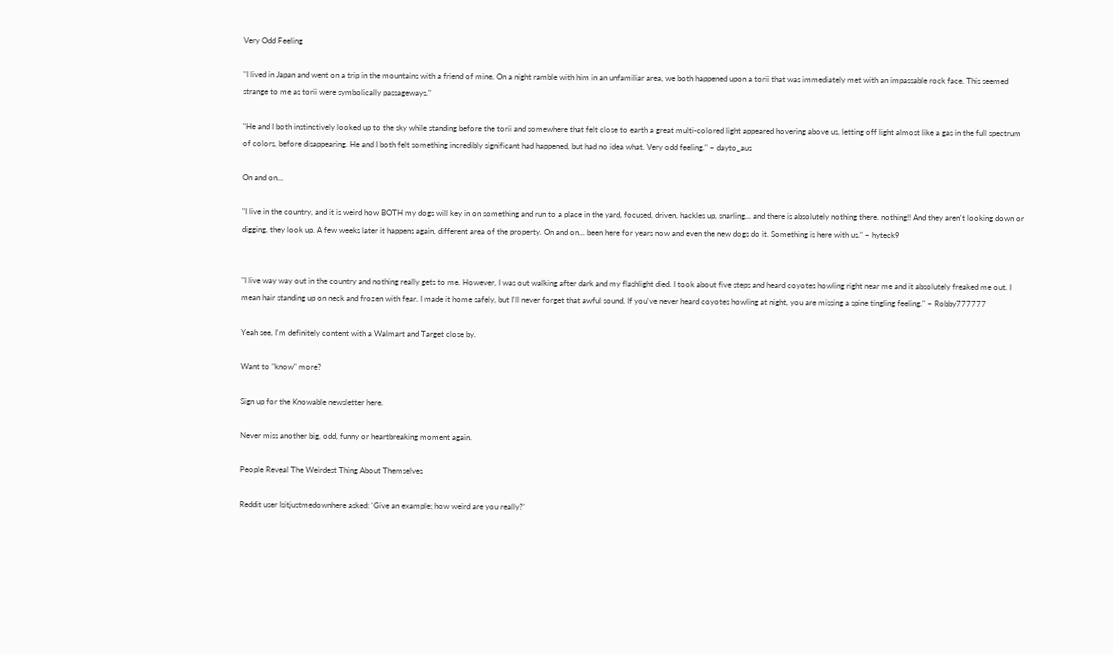Very Odd Feeling

"I lived in Japan and went on a trip in the mountains with a friend of mine. On a night ramble with him in an unfamiliar area, we both happened upon a torii that was immediately met with an impassable rock face. This seemed strange to me as torii were symbolically passageways."

"He and I both instinctively looked up to the sky while standing before the torii and somewhere that felt close to earth a great multi-colored light appeared hovering above us, letting off light almost like a gas in the full spectrum of colors, before disappearing. He and I both felt something incredibly significant had happened, but had no idea what. Very odd feeling." ~ dayto_aus

On and on...

"I live in the country, and it is weird how BOTH my dogs will key in on something and run to a place in the yard, focused, driven, hackles up, snarling... and there is absolutely nothing there. nothing!! And they aren't looking down or digging, they look up. A few weeks later it happens again, different area of the property. On and on... been here for years now and even the new dogs do it. Something is here with us." ~ hyteck9


"I live way way out in the country and nothing really gets to me. However, I was out walking after dark and my flashlight died. I took about five steps and heard coyotes howling right near me and it absolutely freaked me out. I mean hair standing up on neck and frozen with fear. I made it home safely, but I'll never forget that awful sound. If you've never heard coyotes howling at night, you are missing a spine tingling feeling." ~ Robby777777

Yeah see, I'm definitely content with a Walmart and Target close by.

Want to "know" more?

Sign up for the Knowable newsletter here.

Never miss another big, odd, funny or heartbreaking moment again.

People Reveal The Weirdest Thing About Themselves

Reddit user Isitjustmedownhere asked: 'Give an example; how weird are you really?'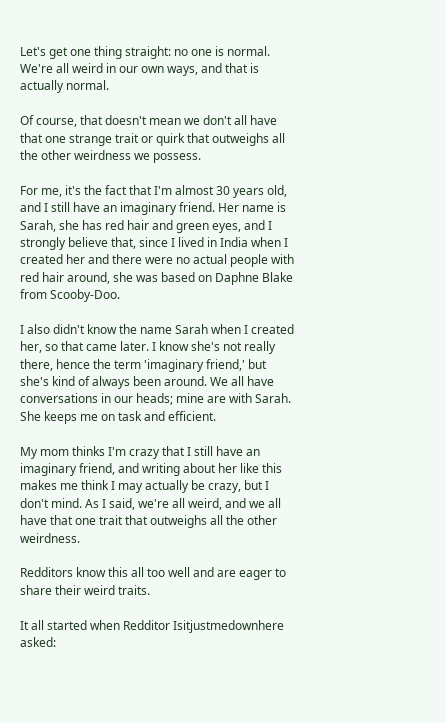Let's get one thing straight: no one is normal. We're all weird in our own ways, and that is actually normal.

Of course, that doesn't mean we don't all have that one strange trait or quirk that outweighs all the other weirdness we possess.

For me, it's the fact that I'm almost 30 years old, and I still have an imaginary friend. Her name is Sarah, she has red hair and green eyes, and I strongly believe that, since I lived in India when I created her and there were no actual people with red hair around, she was based on Daphne Blake from Scooby-Doo.

I also didn't know the name Sarah when I created her, so that came later. I know she's not really there, hence the term 'imaginary friend,' but she's kind of always been around. We all have conversations in our heads; mine are with Sarah. She keeps me on task and efficient.

My mom thinks I'm crazy that I still have an imaginary friend, and writing about her like this makes me think I may actually be crazy, but I don't mind. As I said, we're all weird, and we all have that one trait that outweighs all the other weirdness.

Redditors know this all too well and are eager to share their weird traits.

It all started when Redditor Isitjustmedownhere asked: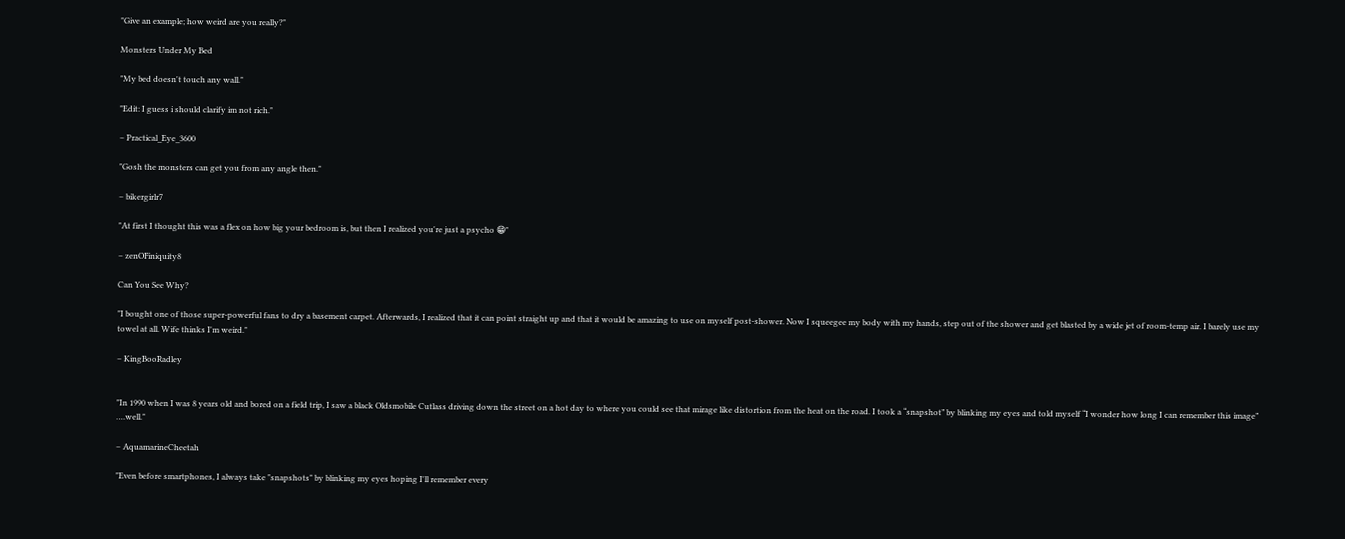"Give an example; how weird are you really?"

Monsters Under My Bed

"My bed doesn't touch any wall."

"Edit: I guess i should clarify im not rich."

– Practical_Eye_3600

"Gosh the monsters can get you from any angle then."

– bikergirlr7

"At first I thought this was a flex on how big your bedroom is, but then I realized you're just a psycho 😁"

– zenOFiniquity8

Can You See Why?

"I bought one of those super-powerful fans to dry a basement carpet. Afterwards, I realized that it can point straight up and that it would be amazing to use on myself post-shower. Now I squeegee my body with my hands, step out of the shower and get blasted by a wide jet of room-temp air. I barely use my towel at all. Wife thinks I'm weird."

– KingBooRadley


"In 1990 when I was 8 years old and bored on a field trip, I saw a black Oldsmobile Cutlass driving down the street on a hot day to where you could see that mirage like distortion from the heat on the road. I took a “snapshot” by blinking my eyes and told myself “I wonder how long I can remember this image” ….well."

– AquamarineCheetah

"Even before smartphones, I always take "snapshots" by blinking my eyes hoping I'll remember every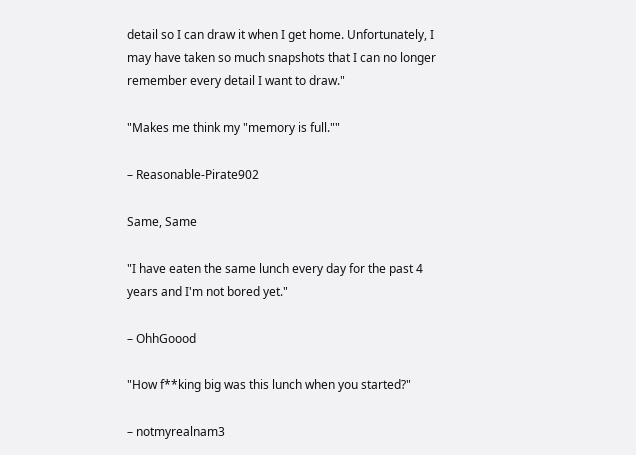detail so I can draw it when I get home. Unfortunately, I may have taken so much snapshots that I can no longer remember every detail I want to draw."

"Makes me think my "memory is full.""

– Reasonable-Pirate902

Same, Same

"I have eaten the same lunch every day for the past 4 years and I'm not bored yet."

– OhhGoood

"How f**king big was this lunch when you started?"

– notmyrealnam3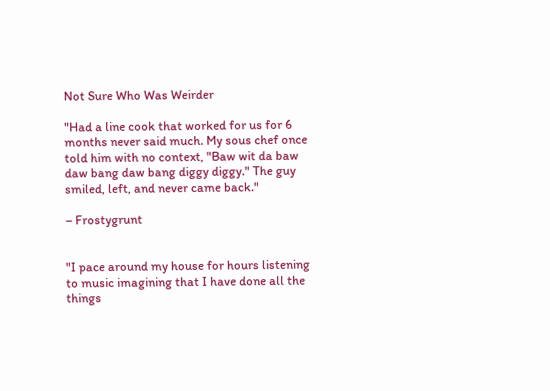Not Sure Who Was Weirder

"Had a line cook that worked for us for 6 months never said much. My sous chef once told him with no context, "Baw wit da baw daw bang daw bang diggy diggy." The guy smiled, left, and never came back."

– Frostygrunt


"I pace around my house for hours listening to music imagining that I have done all the things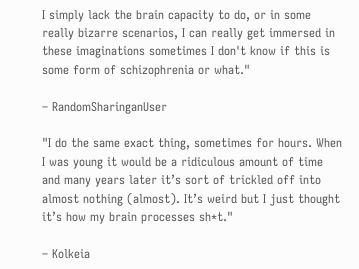I simply lack the brain capacity to do, or in some really bizarre scenarios, I can really get immersed in these imaginations sometimes I don't know if this is some form of schizophrenia or what."

– RandomSharinganUser

"I do the same exact thing, sometimes for hours. When I was young it would be a ridiculous amount of time and many years later it’s sort of trickled off into almost nothing (almost). It’s weird but I just thought it’s how my brain processes sh*t."

– Kolkeia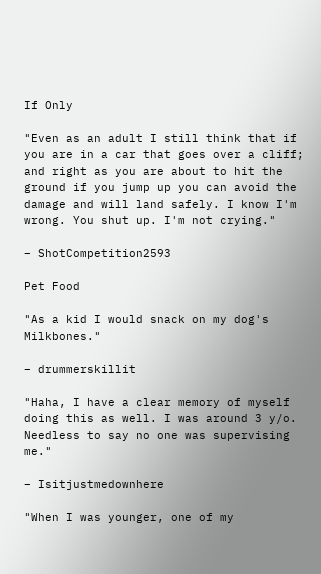If Only

"Even as an adult I still think that if you are in a car that goes over a cliff; and right as you are about to hit the ground if you jump up you can avoid the damage and will land safely. I know I'm wrong. You shut up. I'm not crying."

– ShotCompetition2593

Pet Food

"As a kid I would snack on my dog's Milkbones."

– drummerskillit

"Haha, I have a clear memory of myself doing this as well. I was around 3 y/o. Needless to say no one was supervising me."

– Isitjustmedownhere

"When I was younger, one of my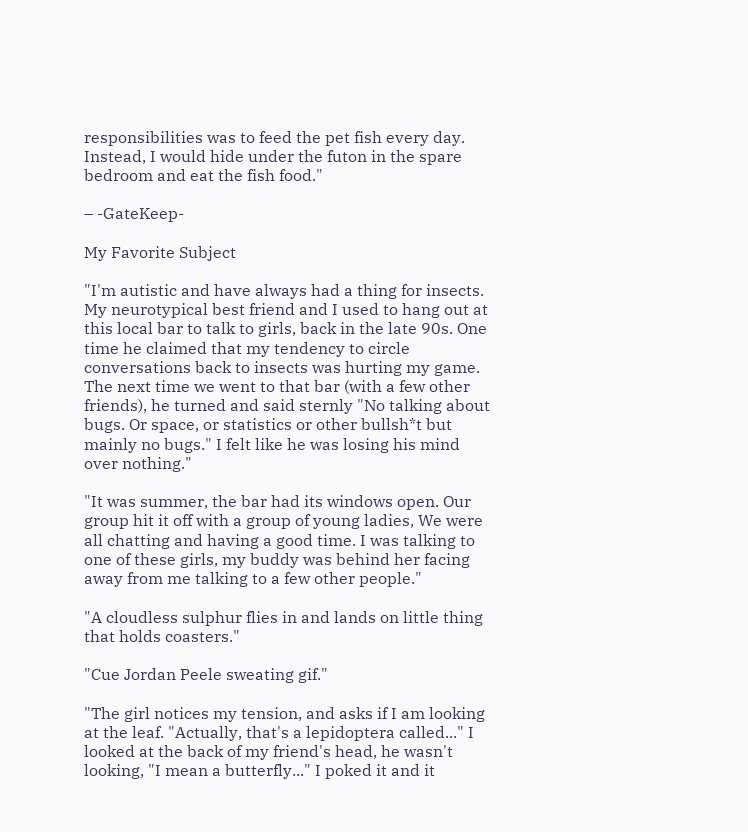responsibilities was to feed the pet fish every day. Instead, I would hide under the futon in the spare bedroom and eat the fish food."

– -GateKeep-

My Favorite Subject

"I'm autistic and have always had a thing for insects. My neurotypical best friend and I used to hang out at this local bar to talk to girls, back in the late 90s. One time he claimed that my tendency to circle conversations back to insects was hurting my game. The next time we went to that bar (with a few other friends), he turned and said sternly "No talking about bugs. Or space, or statistics or other bullsh*t but mainly no bugs." I felt like he was losing his mind over nothing."

"It was summer, the bar had its windows open. Our group hit it off with a group of young ladies, We were all chatting and having a good time. I was talking to one of these girls, my buddy was behind her facing away from me talking to a few other people."

"A cloudless sulphur flies in and lands on little thing that holds coasters."

"Cue Jordan Peele sweating gif."

"The girl notices my tension, and asks if I am looking at the leaf. "Actually, that's a lepidoptera called..." I looked at the back of my friend's head, he wasn't looking, "I mean a butterfly..." I poked it and it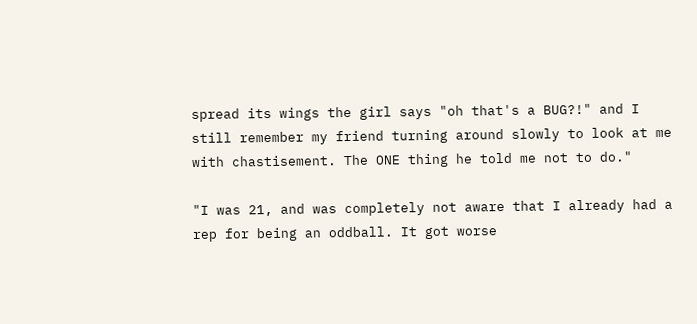spread its wings the girl says "oh that's a BUG?!" and I still remember my friend turning around slowly to look at me with chastisement. The ONE thing he told me not to do."

"I was 21, and was completely not aware that I already had a rep for being an oddball. It got worse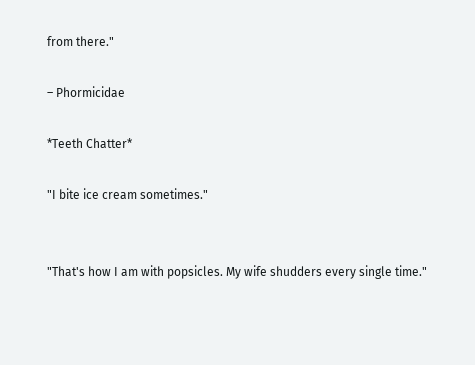from there."

– Phormicidae

*Teeth Chatter*

"I bite ice cream sometimes."


"That's how I am with popsicles. My wife shudders every single time."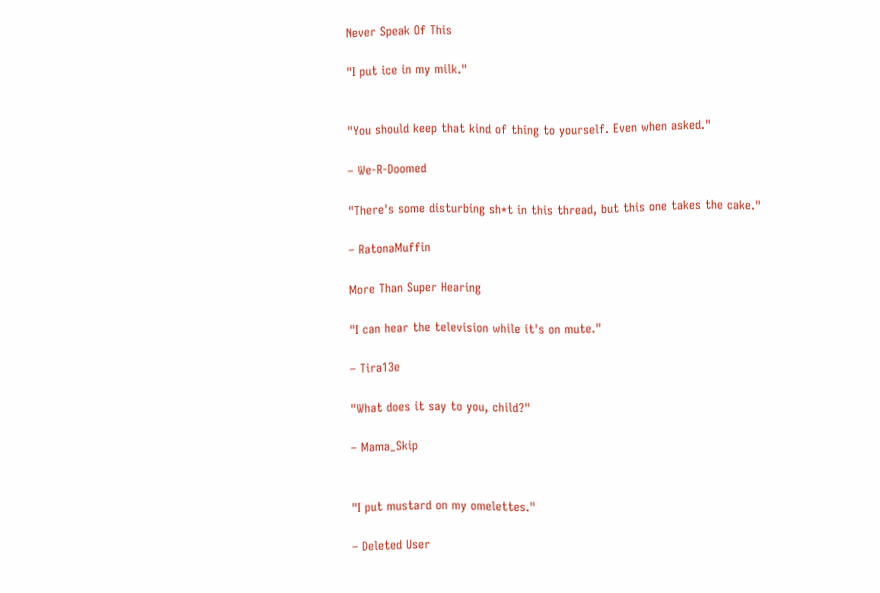Never Speak Of This

"I put ice in my milk."


"You should keep that kind of thing to yourself. Even when asked."

– We-R-Doomed

"There's some disturbing sh*t in this thread, but this one takes the cake."

– RatonaMuffin

More Than Super Hearing

"I can hear the television while it's on mute."

– Tira13e

"What does it say to you, child?"

– Mama_Skip


"I put mustard on my omelettes."

– Deleted User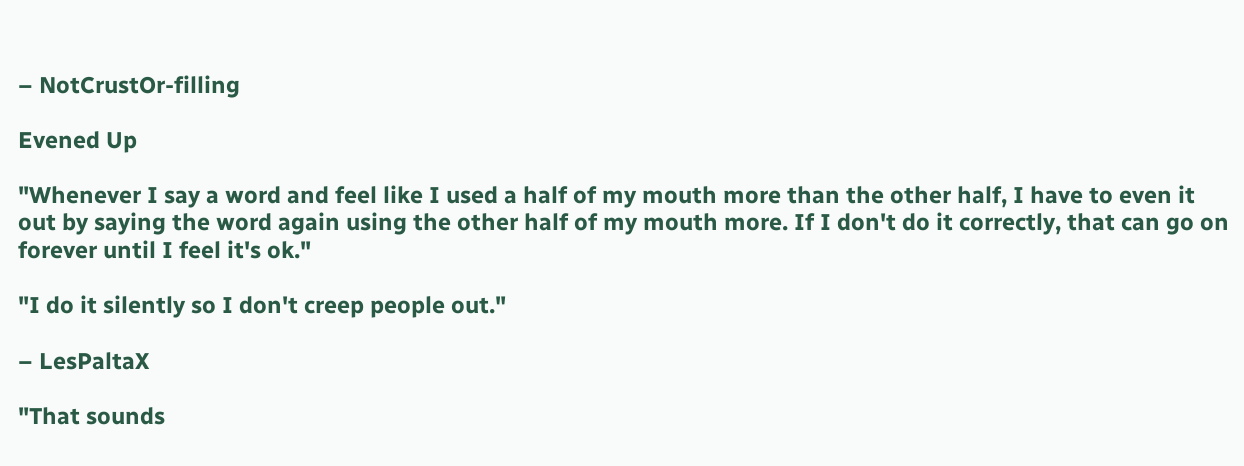– NotCrustOr-filling

Evened Up

"Whenever I say a word and feel like I used a half of my mouth more than the other half, I have to even it out by saying the word again using the other half of my mouth more. If I don't do it correctly, that can go on forever until I feel it's ok."

"I do it silently so I don't creep people out."

– LesPaltaX

"That sounds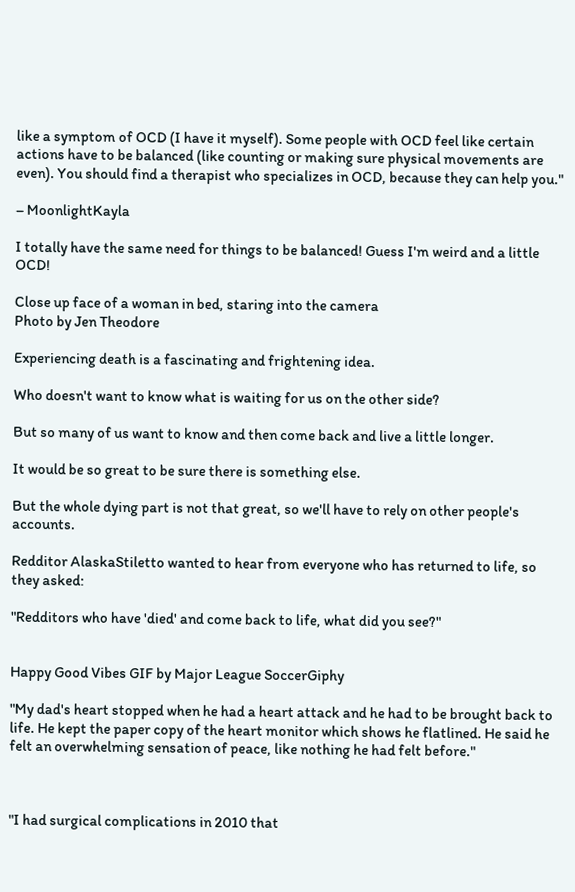like a symptom of OCD (I have it myself). Some people with OCD feel like certain actions have to be balanced (like counting or making sure physical movements are even). You should find a therapist who specializes in OCD, because they can help you."

– MoonlightKayla

I totally have the same need for things to be balanced! Guess I'm weird and a little OCD!

Close up face of a woman in bed, staring into the camera
Photo by Jen Theodore

Experiencing death is a fascinating and frightening idea.

Who doesn't want to know what is waiting for us on the other side?

But so many of us want to know and then come back and live a little longer.

It would be so great to be sure there is something else.

But the whole dying part is not that great, so we'll have to rely on other people's accounts.

Redditor AlaskaStiletto wanted to hear from everyone who has returned to life, so they asked:

"Redditors who have 'died' and come back to life, what did you see?"


Happy Good Vibes GIF by Major League SoccerGiphy

"My dad's heart stopped when he had a heart attack and he had to be brought back to life. He kept the paper copy of the heart monitor which shows he flatlined. He said he felt an overwhelming sensation of peace, like nothing he had felt before."



"I had surgical complications in 2010 that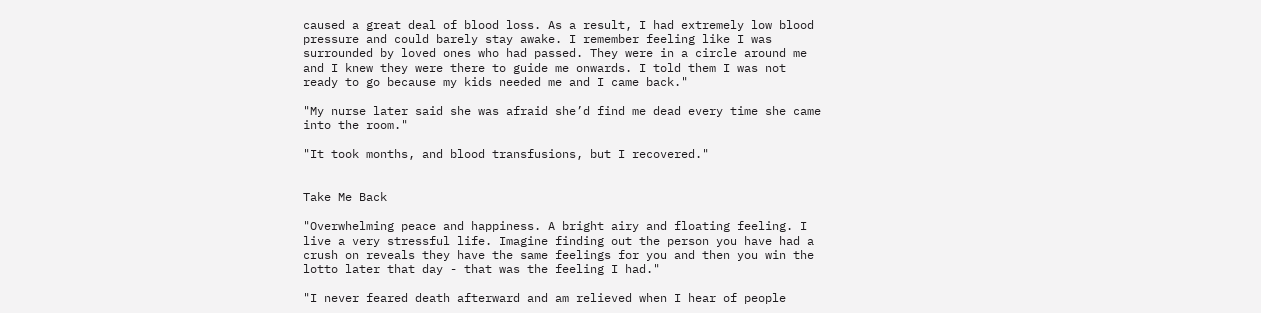caused a great deal of blood loss. As a result, I had extremely low blood pressure and could barely stay awake. I remember feeling like I was surrounded by loved ones who had passed. They were in a circle around me and I knew they were there to guide me onwards. I told them I was not ready to go because my kids needed me and I came back."

"My nurse later said she was afraid she’d find me dead every time she came into the room."

"It took months, and blood transfusions, but I recovered."


Take Me Back

"Overwhelming peace and happiness. A bright airy and floating feeling. I live a very stressful life. Imagine finding out the person you have had a crush on reveals they have the same feelings for you and then you win the lotto later that day - that was the feeling I had."

"I never feared death afterward and am relieved when I hear of people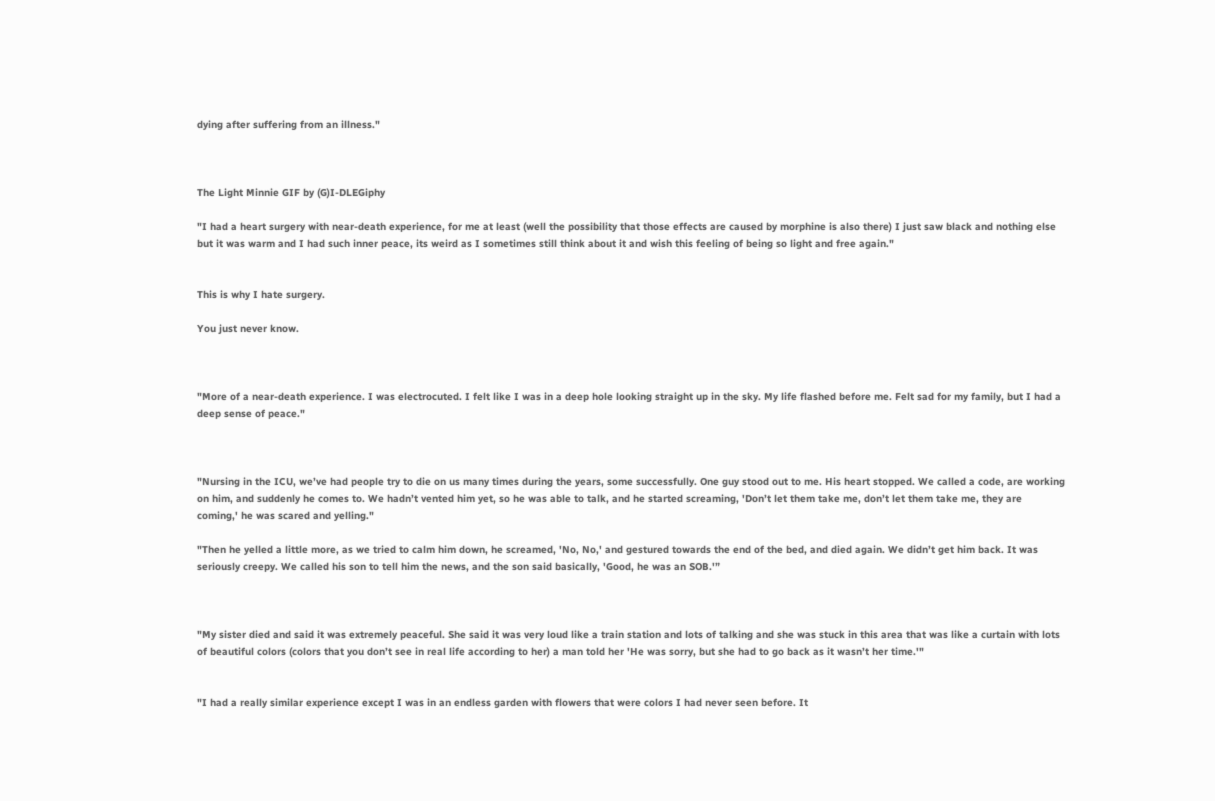dying after suffering from an illness."



The Light Minnie GIF by (G)I-DLEGiphy

"I had a heart surgery with near-death experience, for me at least (well the possibility that those effects are caused by morphine is also there) I just saw black and nothing else but it was warm and I had such inner peace, its weird as I sometimes still think about it and wish this feeling of being so light and free again."


This is why I hate surgery.

You just never know.



"More of a near-death experience. I was electrocuted. I felt like I was in a deep hole looking straight up in the sky. My life flashed before me. Felt sad for my family, but I had a deep sense of peace."



"Nursing in the ICU, we’ve had people try to die on us many times during the years, some successfully. One guy stood out to me. His heart stopped. We called a code, are working on him, and suddenly he comes to. We hadn’t vented him yet, so he was able to talk, and he started screaming, 'Don’t let them take me, don’t let them take me, they are coming,' he was scared and yelling."

"Then he yelled a little more, as we tried to calm him down, he screamed, 'No, No,' and gestured towards the end of the bed, and died again. We didn’t get him back. It was seriously creepy. We called his son to tell him the news, and the son said basically, 'Good, he was an SOB.'”



"My sister died and said it was extremely peaceful. She said it was very loud like a train station and lots of talking and she was stuck in this area that was like a curtain with lots of beautiful colors (colors that you don’t see in real life according to her) a man told her 'He was sorry, but she had to go back as it wasn’t her time.'"


"I had a really similar experience except I was in an endless garden with flowers that were colors I had never seen before. It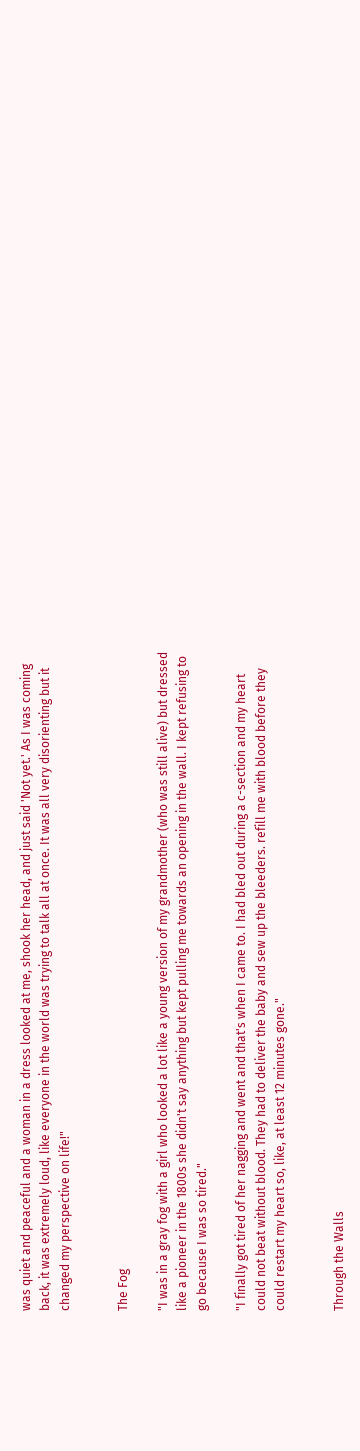was quiet and peaceful and a woman in a dress looked at me, shook her head, and just said 'Not yet.' As I was coming back, it was extremely loud, like everyone in the world was trying to talk all at once. It was all very disorienting but it changed my perspective on life!"


The Fog

"I was in a gray fog with a girl who looked a lot like a young version of my grandmother (who was still alive) but dressed like a pioneer in the 1800s she didn't say anything but kept pulling me towards an opening in the wall. I kept refusing to go because I was so tired."

"I finally got tired of her nagging and went and that's when I came to. I had bled out during a c-section and my heart could not beat without blood. They had to deliver the baby and sew up the bleeders. refill me with blood before they could restart my heart so, like, at least 12 minutes gone."


Through the Walls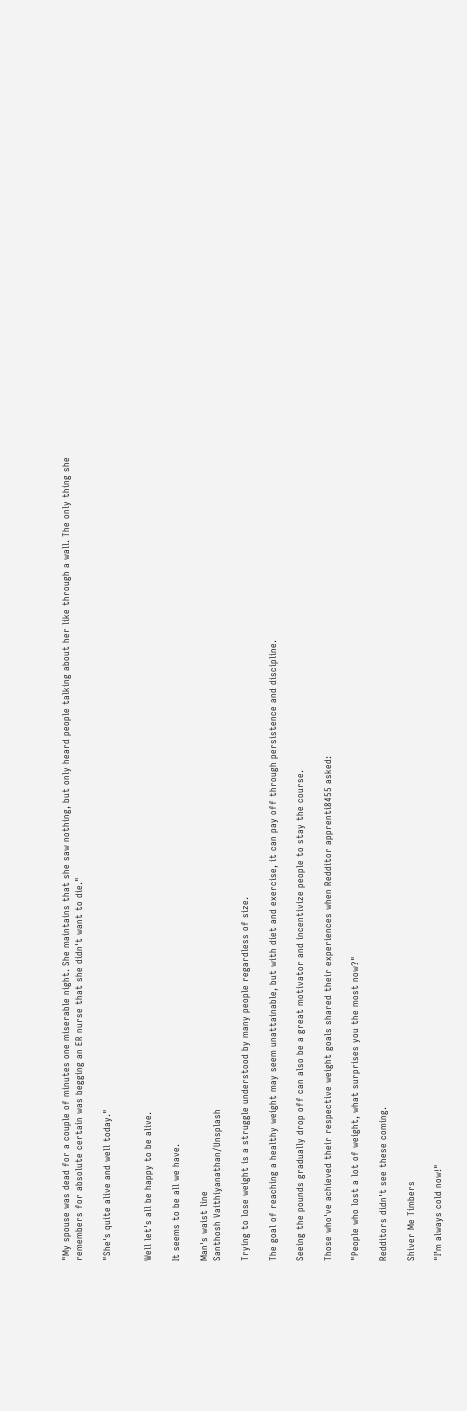"My spouse was dead for a couple of minutes one miserable night. She maintains that she saw nothing, but only heard people talking about her like through a wall. The only thing she remembers for absolute certain was begging an ER nurse that she didn't want to die."

"She's quite alive and well today."


Well let's all be happy to be alive.

It seems to be all we have.

Man's waist line
Santhosh Vaithiyanathan/Unsplash

Trying to lose weight is a struggle understood by many people regardless of size.

The goal of reaching a healthy weight may seem unattainable, but with diet and exercise, it can pay off through persistence and discipline.

Seeing the pounds gradually drop off can also be a great motivator and incentivize people to stay the course.

Those who've achieved their respective weight goals shared their experiences when Redditor apprenti8455 asked:

"People who lost a lot of weight, what surprises you the most now?"

Redditors didn't see these coming.

Shiver Me Timbers

"I’m always cold now!"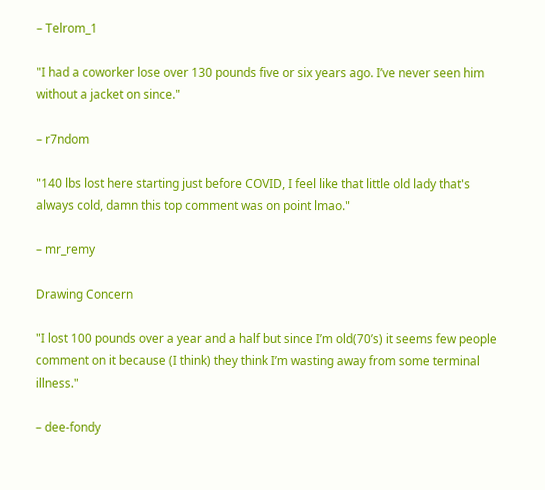– Telrom_1

"I had a coworker lose over 130 pounds five or six years ago. I’ve never seen him without a jacket on since."

– r7ndom

"140 lbs lost here starting just before COVID, I feel like that little old lady that's always cold, damn this top comment was on point lmao."

– mr_remy

Drawing Concern

"I lost 100 pounds over a year and a half but since I’m old(70’s) it seems few people comment on it because (I think) they think I’m wasting away from some terminal illness."

– dee-fondy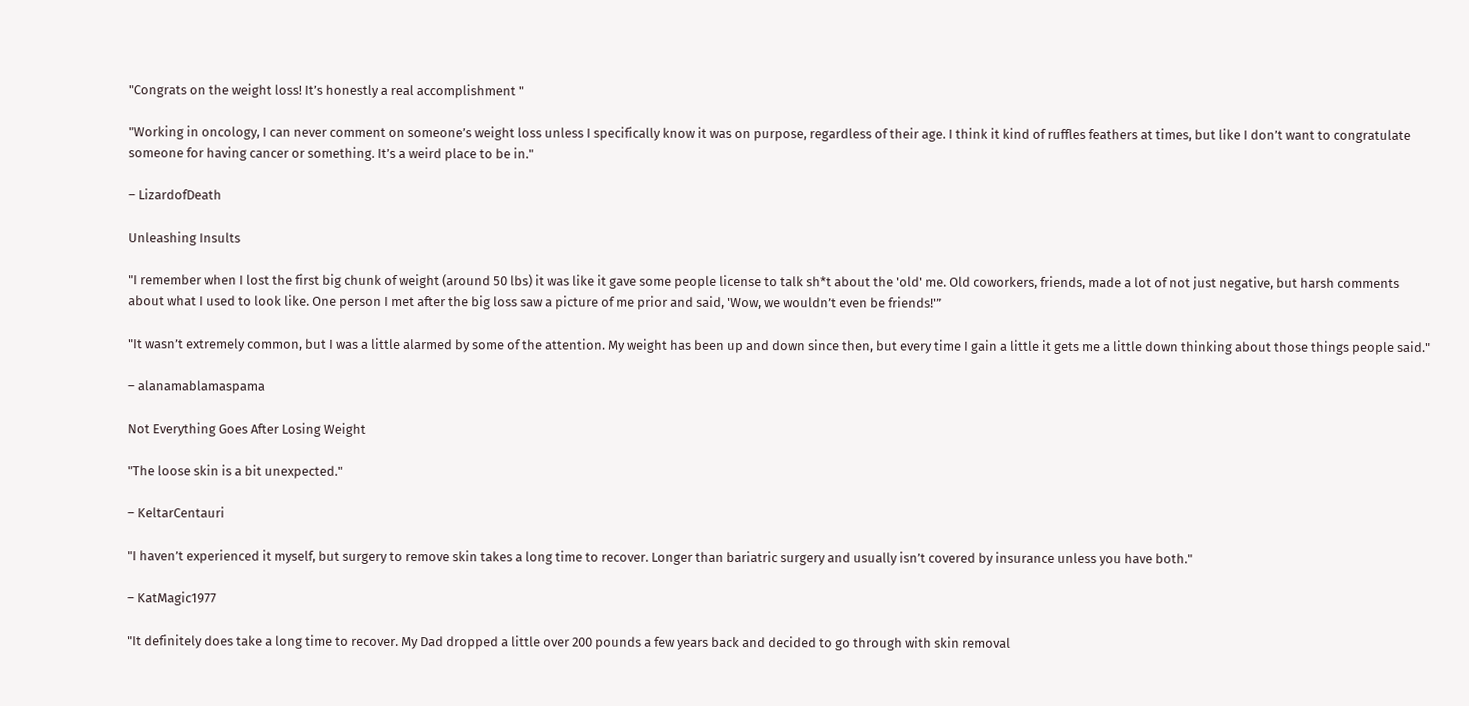"Congrats on the weight loss! It’s honestly a real accomplishment "

"Working in oncology, I can never comment on someone’s weight loss unless I specifically know it was on purpose, regardless of their age. I think it kind of ruffles feathers at times, but like I don’t want to congratulate someone for having cancer or something. It’s a weird place to be in."

– LizardofDeath

Unleashing Insults

"I remember when I lost the first big chunk of weight (around 50 lbs) it was like it gave some people license to talk sh*t about the 'old' me. Old coworkers, friends, made a lot of not just negative, but harsh comments about what I used to look like. One person I met after the big loss saw a picture of me prior and said, 'Wow, we wouldn’t even be friends!'”

"It wasn’t extremely common, but I was a little alarmed by some of the attention. My weight has been up and down since then, but every time I gain a little it gets me a little down thinking about those things people said."

– alanamablamaspama

Not Everything Goes After Losing Weight

"The loose skin is a bit unexpected."

– KeltarCentauri

"I haven’t experienced it myself, but surgery to remove skin takes a long time to recover. Longer than bariatric surgery and usually isn’t covered by insurance unless you have both."

– KatMagic1977

"It definitely does take a long time to recover. My Dad dropped a little over 200 pounds a few years back and decided to go through with skin removal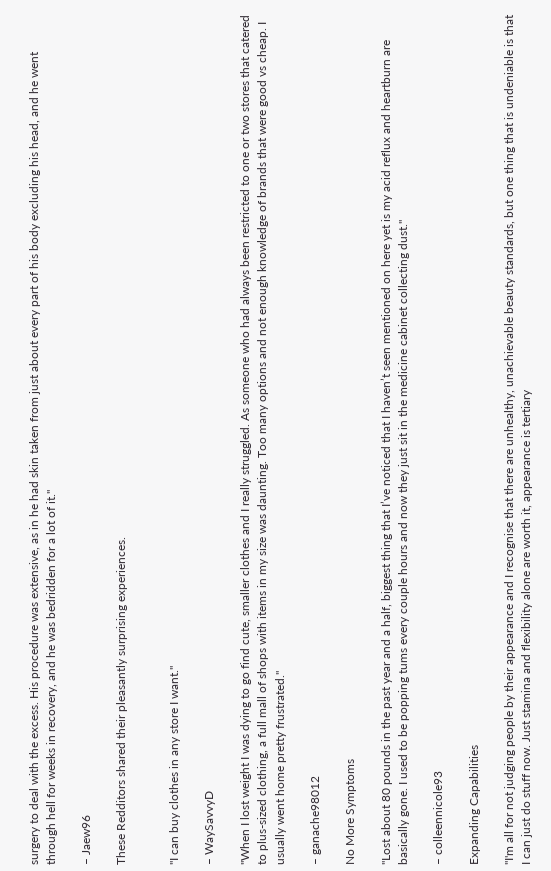surgery to deal with the excess. His procedure was extensive, as in he had skin taken from just about every part of his body excluding his head, and he went through hell for weeks in recovery, and he was bedridden for a lot of it."

– Jaew96

These Redditors shared their pleasantly surprising experiences.


"I can buy clothes in any store I want."

– WaySavvyD

"When I lost weight I was dying to go find cute, smaller clothes and I really struggled. As someone who had always been restricted to one or two stores that catered to plus-sized clothing, a full mall of shops with items in my size was daunting. Too many options and not enough knowledge of brands that were good vs cheap. I usually went home pretty frustrated."

– ganache98012

No More Symptoms

"Lost about 80 pounds in the past year and a half, biggest thing that I’ve noticed that I haven’t seen mentioned on here yet is my acid reflux and heartburn are basically gone. I used to be popping tums every couple hours and now they just sit in the medicine cabinet collecting dust."

– colleennicole93

Expanding Capabilities

"I'm all for not judging people by their appearance and I recognise that there are unhealthy, unachievable beauty standards, but one thing that is undeniable is that I can just do stuff now. Just stamina and flexibility alone are worth it, appearance is tertiary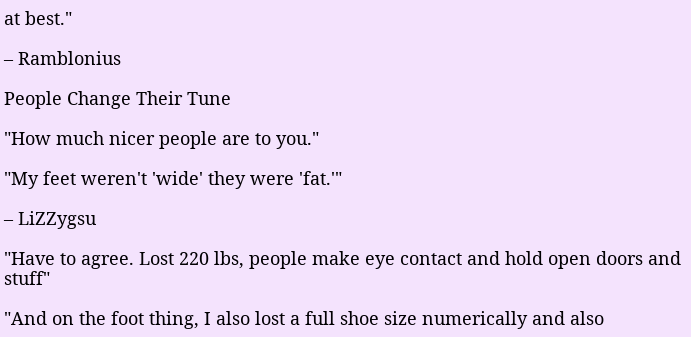at best."

– Ramblonius

People Change Their Tune

"How much nicer people are to you."

"My feet weren't 'wide' they were 'fat.'"

– LiZZygsu

"Have to agree. Lost 220 lbs, people make eye contact and hold open doors and stuff"

"And on the foot thing, I also lost a full shoe size numerically and also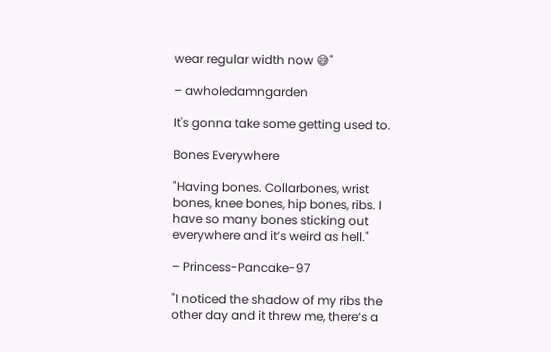wear regular width now 😅"

– awholedamngarden

It's gonna take some getting used to.

Bones Everywhere

"Having bones. Collarbones, wrist bones, knee bones, hip bones, ribs. I have so many bones sticking out everywhere and it’s weird as hell."

– Princess-Pancake-97

"I noticed the shadow of my ribs the other day and it threw me, there’s a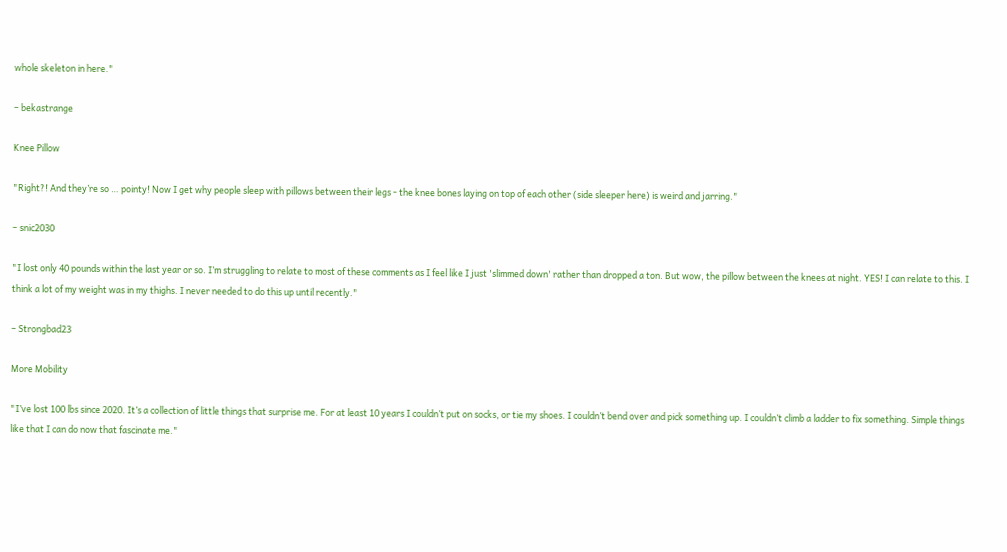whole skeleton in here."

– bekastrange

Knee Pillow

"Right?! And they’re so … pointy! Now I get why people sleep with pillows between their legs - the knee bones laying on top of each other (side sleeper here) is weird and jarring."

– snic2030

"I lost only 40 pounds within the last year or so. I’m struggling to relate to most of these comments as I feel like I just 'slimmed down' rather than dropped a ton. But wow, the pillow between the knees at night. YES! I can relate to this. I think a lot of my weight was in my thighs. I never needed to do this up until recently."

– Strongbad23

More Mobility

"I’ve lost 100 lbs since 2020. It’s a collection of little things that surprise me. For at least 10 years I couldn’t put on socks, or tie my shoes. I couldn’t bend over and pick something up. I couldn’t climb a ladder to fix something. Simple things like that I can do now that fascinate me."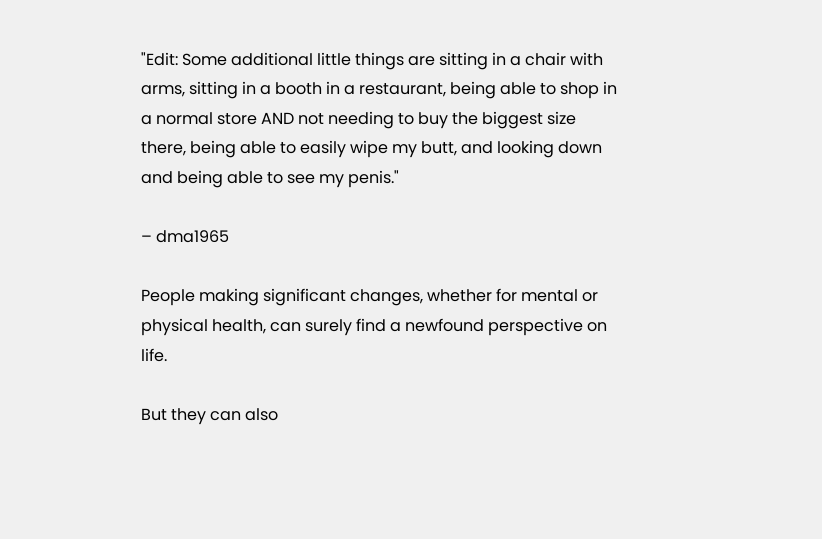"Edit: Some additional little things are sitting in a chair with arms, sitting in a booth in a restaurant, being able to shop in a normal store AND not needing to buy the biggest size there, being able to easily wipe my butt, and looking down and being able to see my penis."

– dma1965

People making significant changes, whether for mental or physical health, can surely find a newfound perspective on life.

But they can also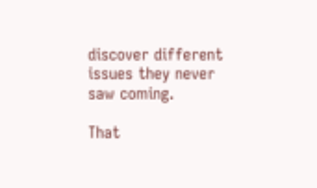discover different issues they never saw coming.

That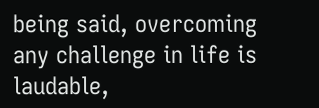being said, overcoming any challenge in life is laudable,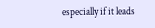especially if it leads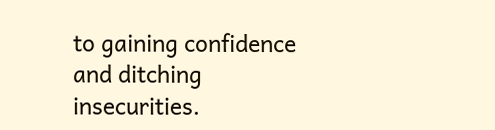to gaining confidence and ditching insecurities.